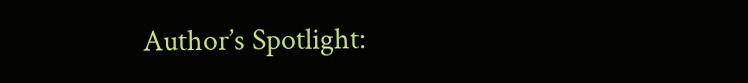Author’s Spotlight: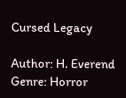Cursed Legacy

Author: H. Everend
Genre: Horror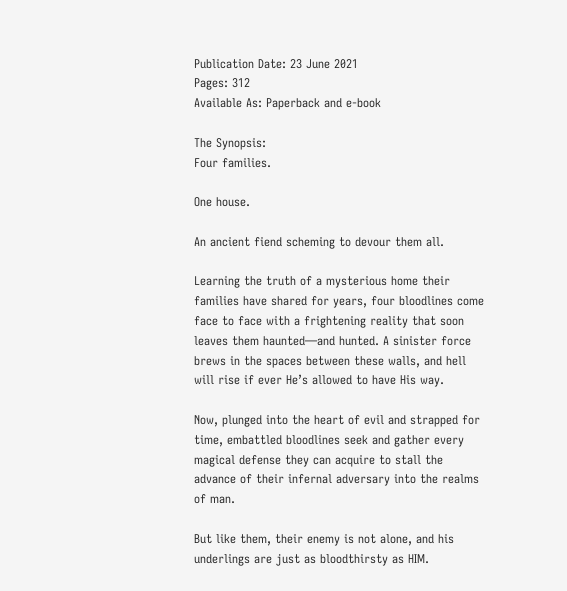Publication Date: 23 June 2021
Pages: 312
Available As: Paperback and e-book

The Synopsis:
Four families.

One house.

An ancient fiend scheming to devour them all.

Learning the truth of a mysterious home their families have shared for years, four bloodlines come face to face with a frightening reality that soon leaves them haunted—and hunted. A sinister force brews in the spaces between these walls, and hell will rise if ever He’s allowed to have His way.

Now, plunged into the heart of evil and strapped for time, embattled bloodlines seek and gather every magical defense they can acquire to stall the advance of their infernal adversary into the realms of man.

But like them, their enemy is not alone, and his underlings are just as bloodthirsty as HIM.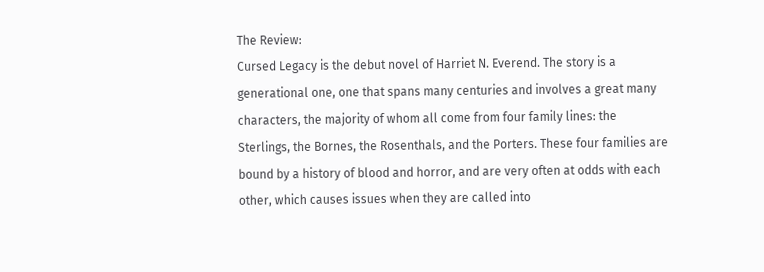The Review:
Cursed Legacy is the debut novel of Harriet N. Everend. The story is a generational one, one that spans many centuries and involves a great many characters, the majority of whom all come from four family lines: the Sterlings, the Bornes, the Rosenthals, and the Porters. These four families are bound by a history of blood and horror, and are very often at odds with each other, which causes issues when they are called into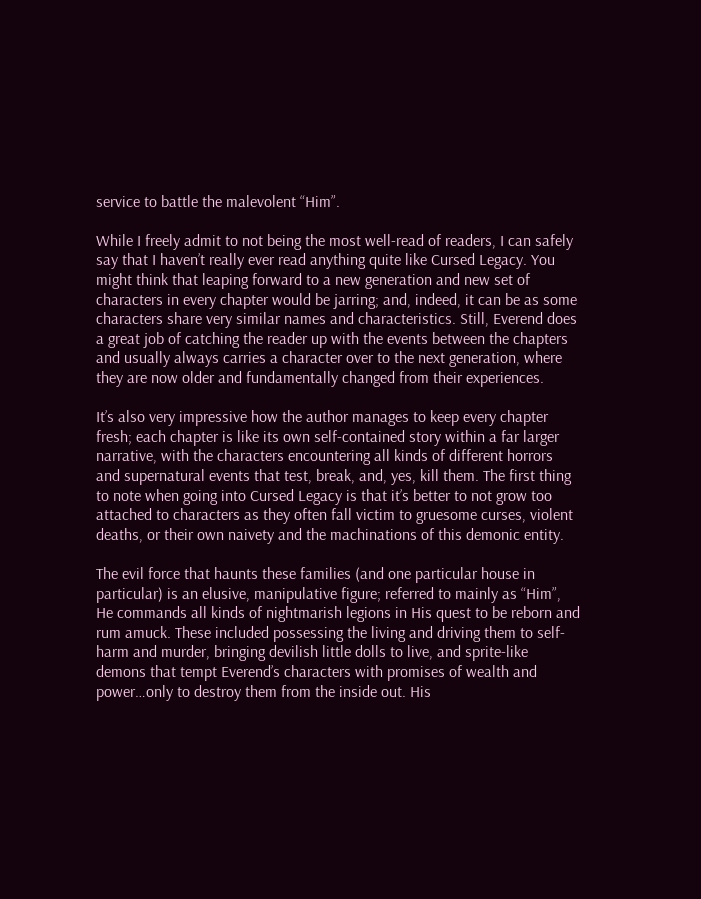service to battle the malevolent “Him”.

While I freely admit to not being the most well-read of readers, I can safely say that I haven’t really ever read anything quite like Cursed Legacy. You might think that leaping forward to a new generation and new set of characters in every chapter would be jarring; and, indeed, it can be as some characters share very similar names and characteristics. Still, Everend does a great job of catching the reader up with the events between the chapters and usually always carries a character over to the next generation, where they are now older and fundamentally changed from their experiences.

It’s also very impressive how the author manages to keep every chapter fresh; each chapter is like its own self-contained story within a far larger narrative, with the characters encountering all kinds of different horrors and supernatural events that test, break, and, yes, kill them. The first thing to note when going into Cursed Legacy is that it’s better to not grow too attached to characters as they often fall victim to gruesome curses, violent deaths, or their own naivety and the machinations of this demonic entity.

The evil force that haunts these families (and one particular house in particular) is an elusive, manipulative figure; referred to mainly as “Him”, He commands all kinds of nightmarish legions in His quest to be reborn and rum amuck. These included possessing the living and driving them to self-harm and murder, bringing devilish little dolls to live, and sprite-like demons that tempt Everend’s characters with promises of wealth and power…only to destroy them from the inside out. His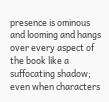presence is ominous and looming and hangs over every aspect of the book like a suffocating shadow; even when characters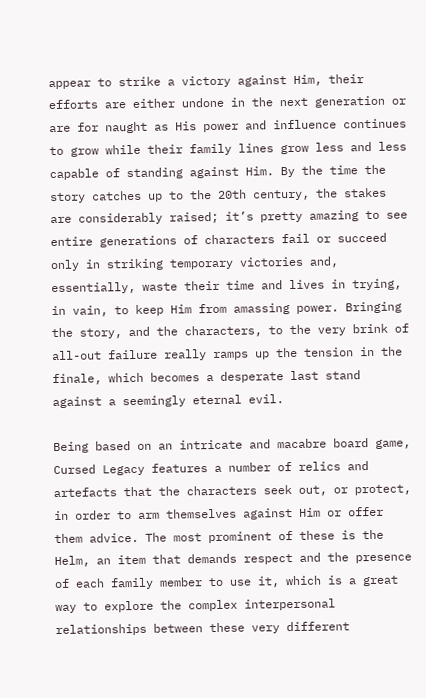appear to strike a victory against Him, their efforts are either undone in the next generation or are for naught as His power and influence continues to grow while their family lines grow less and less capable of standing against Him. By the time the story catches up to the 20th century, the stakes are considerably raised; it’s pretty amazing to see entire generations of characters fail or succeed only in striking temporary victories and, essentially, waste their time and lives in trying, in vain, to keep Him from amassing power. Bringing the story, and the characters, to the very brink of all-out failure really ramps up the tension in the finale, which becomes a desperate last stand against a seemingly eternal evil.

Being based on an intricate and macabre board game, Cursed Legacy features a number of relics and artefacts that the characters seek out, or protect, in order to arm themselves against Him or offer them advice. The most prominent of these is the Helm, an item that demands respect and the presence of each family member to use it, which is a great way to explore the complex interpersonal relationships between these very different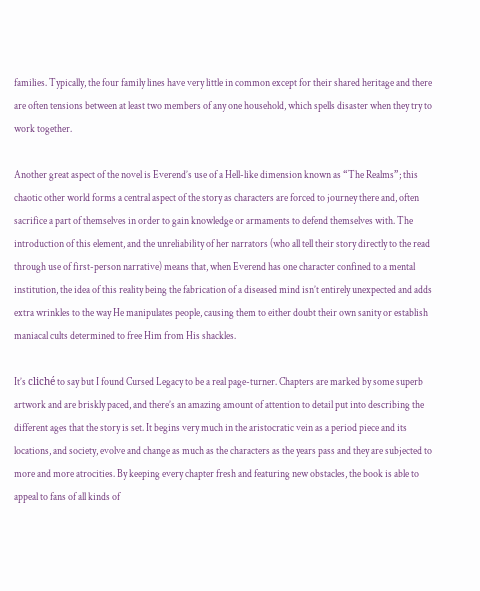families. Typically, the four family lines have very little in common except for their shared heritage and there are often tensions between at least two members of any one household, which spells disaster when they try to work together.

Another great aspect of the novel is Everend’s use of a Hell-like dimension known as “The Realms”; this chaotic other world forms a central aspect of the story as characters are forced to journey there and, often sacrifice a part of themselves in order to gain knowledge or armaments to defend themselves with. The introduction of this element, and the unreliability of her narrators (who all tell their story directly to the read through use of first-person narrative) means that, when Everend has one character confined to a mental institution, the idea of this reality being the fabrication of a diseased mind isn’t entirely unexpected and adds extra wrinkles to the way He manipulates people, causing them to either doubt their own sanity or establish maniacal cults determined to free Him from His shackles.

It’s cliché to say but I found Cursed Legacy to be a real page-turner. Chapters are marked by some superb artwork and are briskly paced, and there’s an amazing amount of attention to detail put into describing the different ages that the story is set. It begins very much in the aristocratic vein as a period piece and its locations, and society, evolve and change as much as the characters as the years pass and they are subjected to more and more atrocities. By keeping every chapter fresh and featuring new obstacles, the book is able to appeal to fans of all kinds of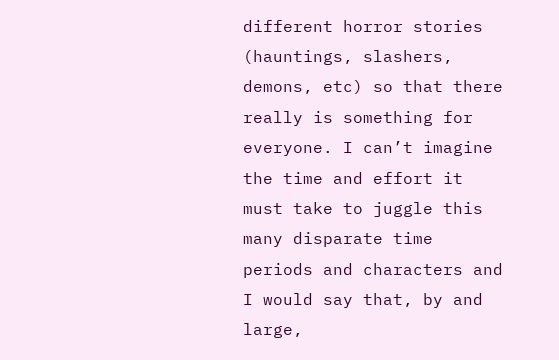different horror stories (hauntings, slashers, demons, etc) so that there really is something for everyone. I can’t imagine the time and effort it must take to juggle this many disparate time periods and characters and I would say that, by and large,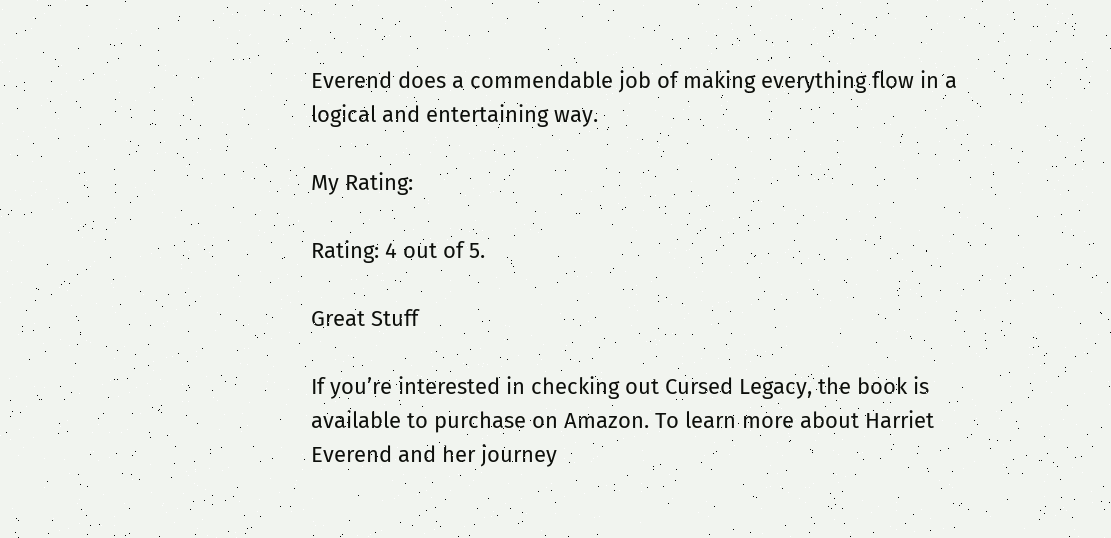Everend does a commendable job of making everything flow in a logical and entertaining way.

My Rating:

Rating: 4 out of 5.

Great Stuff

If you’re interested in checking out Cursed Legacy, the book is available to purchase on Amazon. To learn more about Harriet Everend and her journey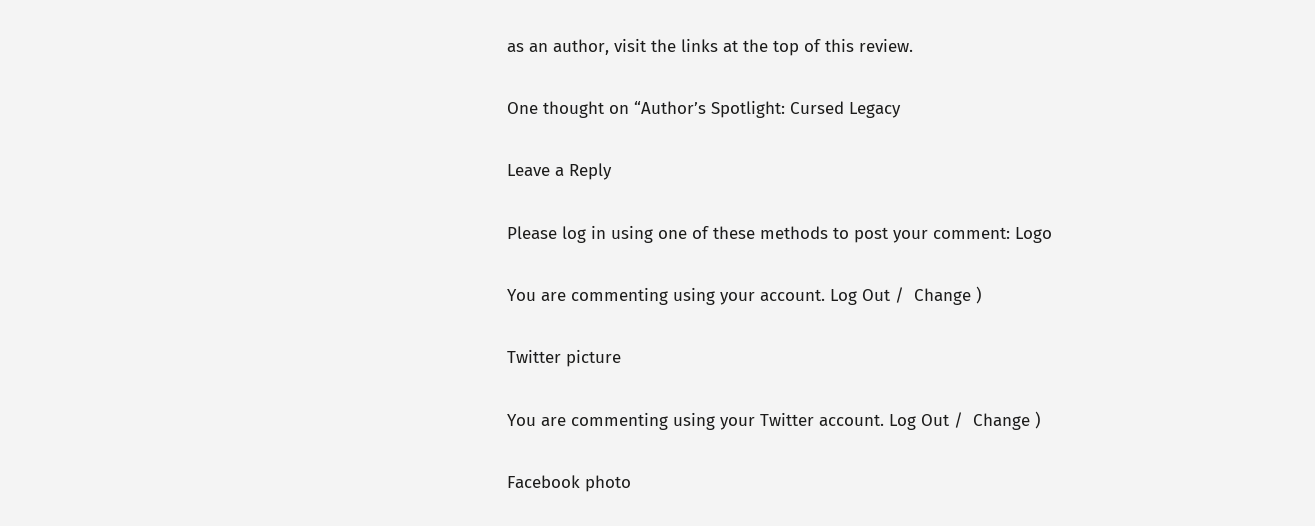as an author, visit the links at the top of this review.

One thought on “Author’s Spotlight: Cursed Legacy

Leave a Reply

Please log in using one of these methods to post your comment: Logo

You are commenting using your account. Log Out /  Change )

Twitter picture

You are commenting using your Twitter account. Log Out /  Change )

Facebook photo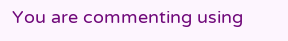You are commenting using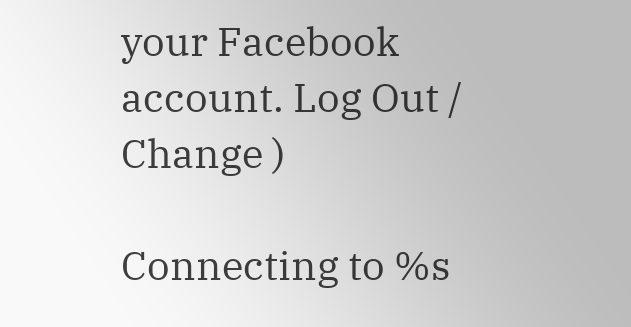your Facebook account. Log Out /  Change )

Connecting to %s